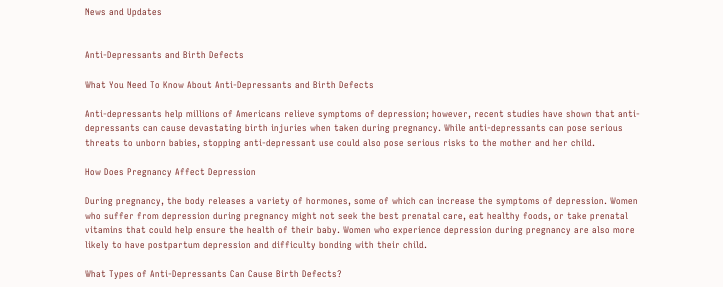News and Updates


Anti-Depressants and Birth Defects

What You Need To Know About Anti-Depressants and Birth Defects

Anti-depressants help millions of Americans relieve symptoms of depression; however, recent studies have shown that anti-depressants can cause devastating birth injuries when taken during pregnancy. While anti-depressants can pose serious threats to unborn babies, stopping anti-depressant use could also pose serious risks to the mother and her child.

How Does Pregnancy Affect Depression

During pregnancy, the body releases a variety of hormones, some of which can increase the symptoms of depression. Women who suffer from depression during pregnancy might not seek the best prenatal care, eat healthy foods, or take prenatal vitamins that could help ensure the health of their baby. Women who experience depression during pregnancy are also more likely to have postpartum depression and difficulty bonding with their child.

What Types of Anti-Depressants Can Cause Birth Defects?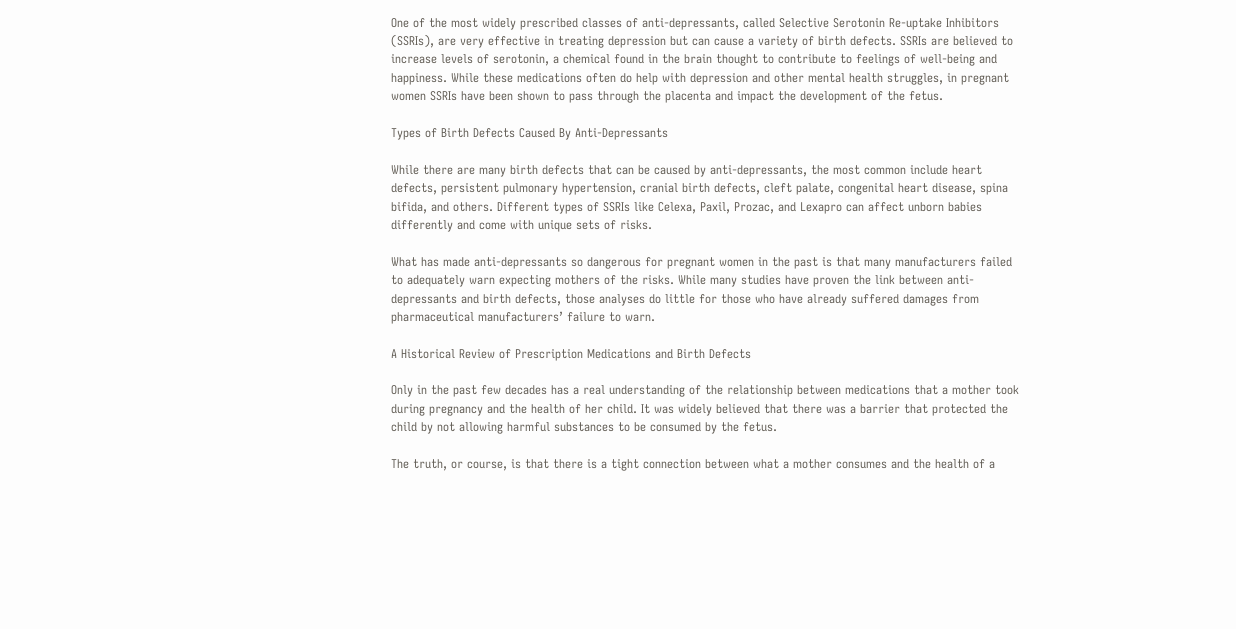One of the most widely prescribed classes of anti-depressants, called Selective Serotonin Re-uptake Inhibitors (SSRIs), are very effective in treating depression but can cause a variety of birth defects. SSRIs are believed to increase levels of serotonin, a chemical found in the brain thought to contribute to feelings of well-being and happiness. While these medications often do help with depression and other mental health struggles, in pregnant women SSRIs have been shown to pass through the placenta and impact the development of the fetus.

Types of Birth Defects Caused By Anti-Depressants

While there are many birth defects that can be caused by anti-depressants, the most common include heart defects, persistent pulmonary hypertension, cranial birth defects, cleft palate, congenital heart disease, spina bifida, and others. Different types of SSRIs like Celexa, Paxil, Prozac, and Lexapro can affect unborn babies differently and come with unique sets of risks.

What has made anti-depressants so dangerous for pregnant women in the past is that many manufacturers failed to adequately warn expecting mothers of the risks. While many studies have proven the link between anti-depressants and birth defects, those analyses do little for those who have already suffered damages from pharmaceutical manufacturers’ failure to warn.

A Historical Review of Prescription Medications and Birth Defects

Only in the past few decades has a real understanding of the relationship between medications that a mother took during pregnancy and the health of her child. It was widely believed that there was a barrier that protected the child by not allowing harmful substances to be consumed by the fetus.

The truth, or course, is that there is a tight connection between what a mother consumes and the health of a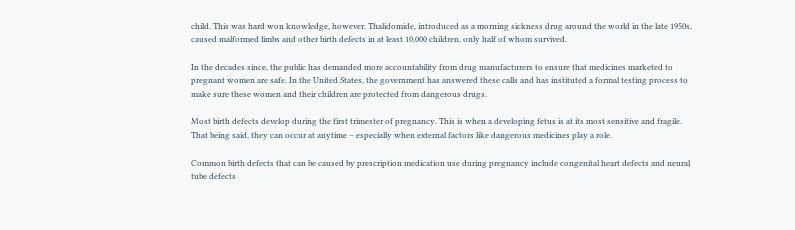child. This was hard won knowledge, however. Thalidomide, introduced as a morning sickness drug around the world in the late 1950s, caused malformed limbs and other birth defects in at least 10,000 children, only half of whom survived.

In the decades since, the public has demanded more accountability from drug manufacturers to ensure that medicines marketed to pregnant women are safe. In the United States, the government has answered these calls and has instituted a formal testing process to make sure these women and their children are protected from dangerous drugs.

Most birth defects develop during the first trimester of pregnancy. This is when a developing fetus is at its most sensitive and fragile. That being said, they can occur at anytime – especially when external factors like dangerous medicines play a role.

Common birth defects that can be caused by prescription medication use during pregnancy include congenital heart defects and neural tube defects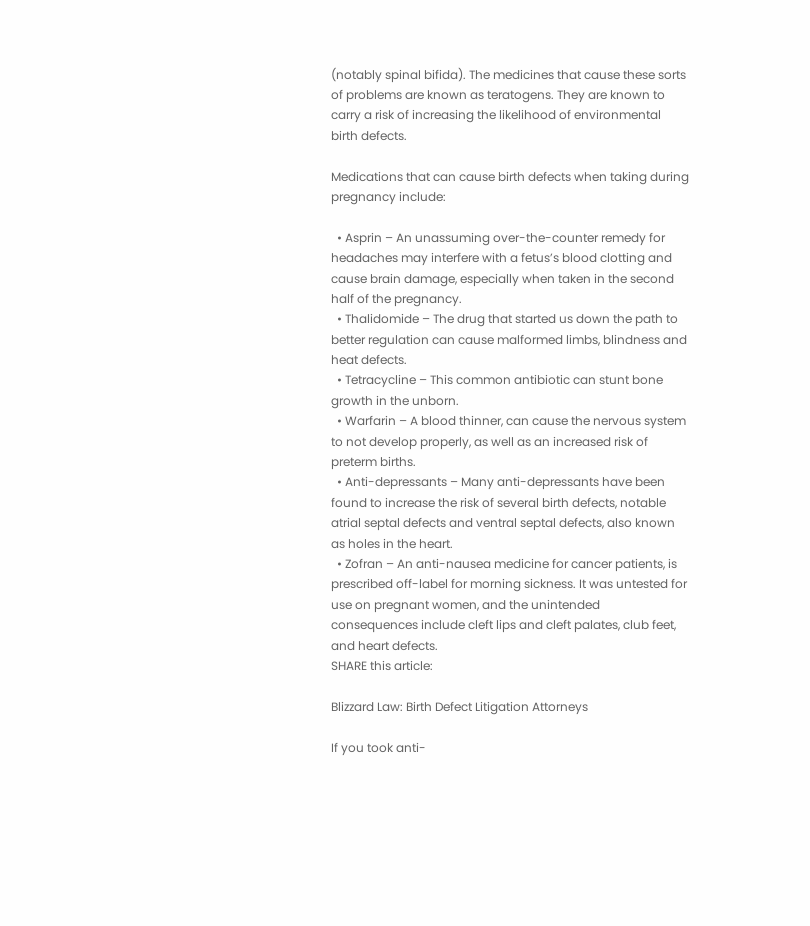(notably spinal bifida). The medicines that cause these sorts of problems are known as teratogens. They are known to carry a risk of increasing the likelihood of environmental birth defects.

Medications that can cause birth defects when taking during pregnancy include:

  • Asprin – An unassuming over-the-counter remedy for headaches may interfere with a fetus’s blood clotting and cause brain damage, especially when taken in the second half of the pregnancy.
  • Thalidomide – The drug that started us down the path to better regulation can cause malformed limbs, blindness and heat defects.
  • Tetracycline – This common antibiotic can stunt bone growth in the unborn.
  • Warfarin – A blood thinner, can cause the nervous system to not develop properly, as well as an increased risk of preterm births.
  • Anti-depressants – Many anti-depressants have been found to increase the risk of several birth defects, notable atrial septal defects and ventral septal defects, also known as holes in the heart.
  • Zofran – An anti-nausea medicine for cancer patients, is prescribed off-label for morning sickness. It was untested for use on pregnant women, and the unintended consequences include cleft lips and cleft palates, club feet, and heart defects.
SHARE this article:

Blizzard Law: Birth Defect Litigation Attorneys

If you took anti-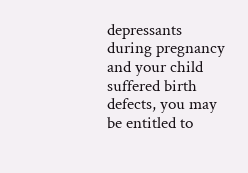depressants during pregnancy and your child suffered birth defects, you may be entitled to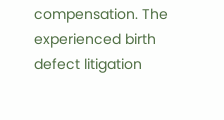compensation. The experienced birth defect litigation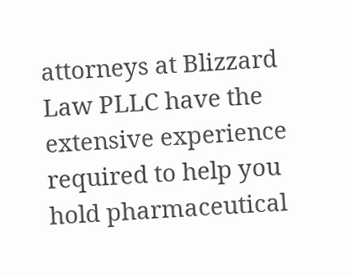attorneys at Blizzard Law PLLC have the extensive experience required to help you hold pharmaceutical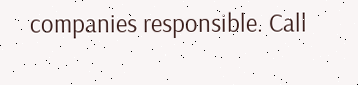companies responsible. Call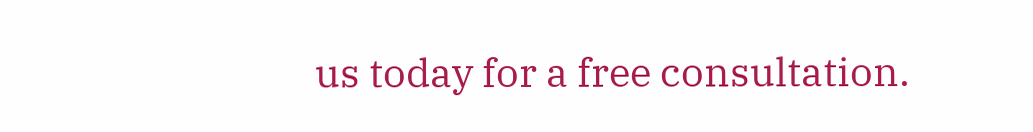us today for a free consultation.